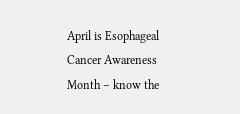April is Esophageal Cancer Awareness Month – know the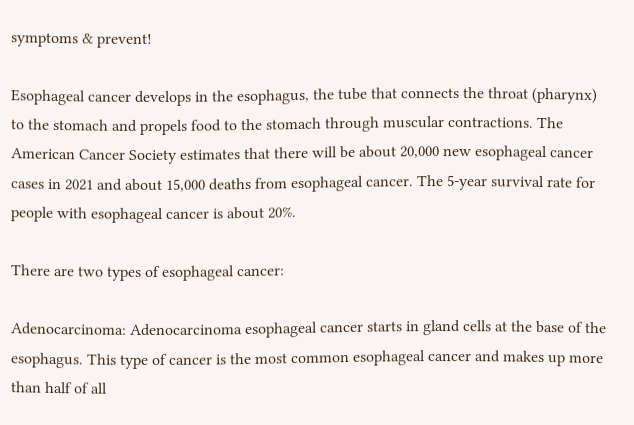symptoms & prevent!

Esophageal cancer develops in the esophagus, the tube that connects the throat (pharynx) to the stomach and propels food to the stomach through muscular contractions. The American Cancer Society estimates that there will be about 20,000 new esophageal cancer cases in 2021 and about 15,000 deaths from esophageal cancer. The 5-year survival rate for people with esophageal cancer is about 20%.

There are two types of esophageal cancer:

Adenocarcinoma: Adenocarcinoma esophageal cancer starts in gland cells at the base of the esophagus. This type of cancer is the most common esophageal cancer and makes up more than half of all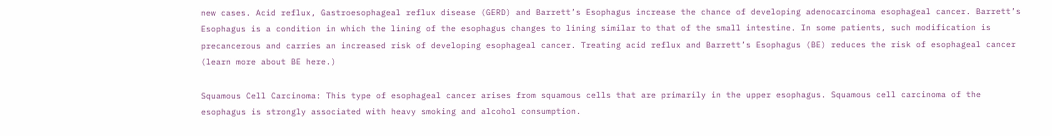new cases. Acid reflux, Gastroesophageal reflux disease (GERD) and Barrett’s Esophagus increase the chance of developing adenocarcinoma esophageal cancer. Barrett’s Esophagus is a condition in which the lining of the esophagus changes to lining similar to that of the small intestine. In some patients, such modification is precancerous and carries an increased risk of developing esophageal cancer. Treating acid reflux and Barrett’s Esophagus (BE) reduces the risk of esophageal cancer (learn more about BE here.)

Squamous Cell Carcinoma: This type of esophageal cancer arises from squamous cells that are primarily in the upper esophagus. Squamous cell carcinoma of the esophagus is strongly associated with heavy smoking and alcohol consumption.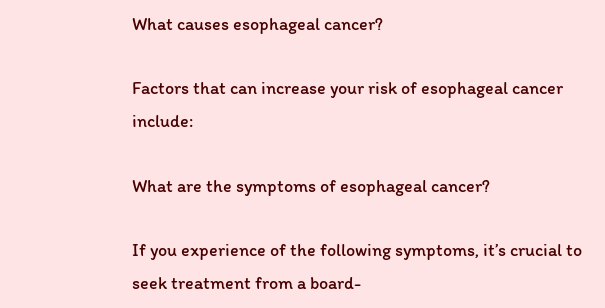What causes esophageal cancer?

Factors that can increase your risk of esophageal cancer include:

What are the symptoms of esophageal cancer?

If you experience of the following symptoms, it’s crucial to seek treatment from a board-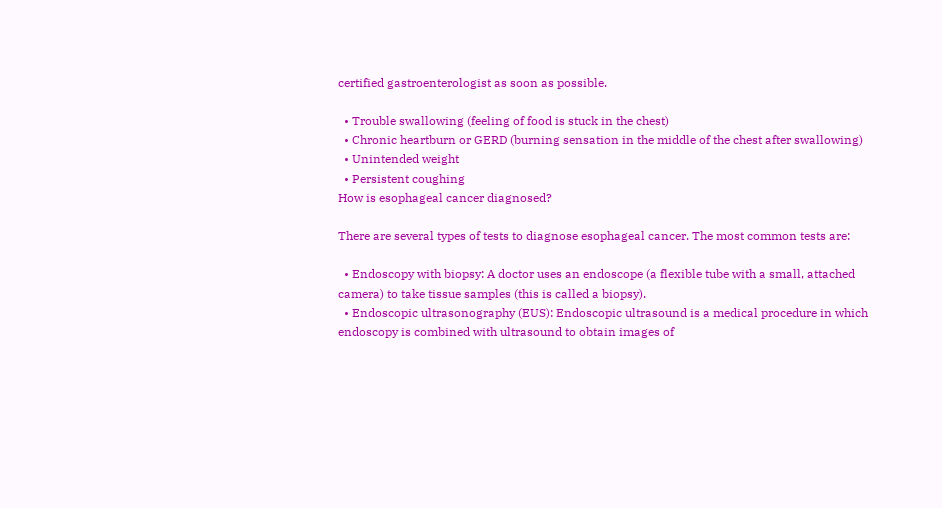certified gastroenterologist as soon as possible.

  • Trouble swallowing (feeling of food is stuck in the chest)
  • Chronic heartburn or GERD (burning sensation in the middle of the chest after swallowing)
  • Unintended weight
  • Persistent coughing
How is esophageal cancer diagnosed?

There are several types of tests to diagnose esophageal cancer. The most common tests are:

  • Endoscopy with biopsy: A doctor uses an endoscope (a flexible tube with a small, attached camera) to take tissue samples (this is called a biopsy).
  • Endoscopic ultrasonography (EUS): Endoscopic ultrasound is a medical procedure in which endoscopy is combined with ultrasound to obtain images of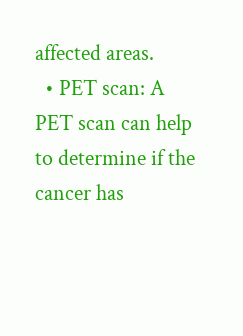affected areas.
  • PET scan: A PET scan can help to determine if the cancer has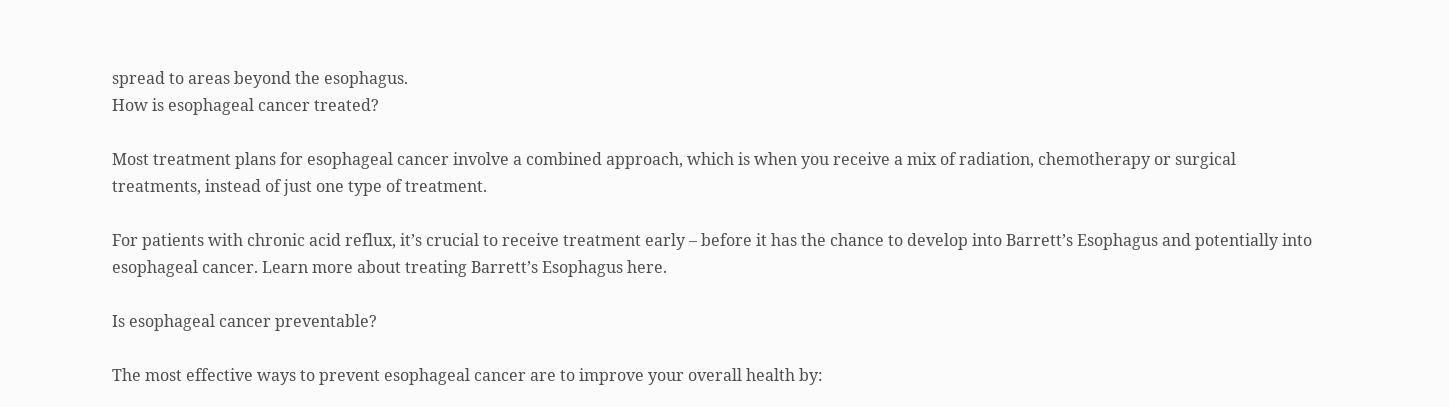spread to areas beyond the esophagus.
How is esophageal cancer treated?

Most treatment plans for esophageal cancer involve a combined approach, which is when you receive a mix of radiation, chemotherapy or surgical treatments, instead of just one type of treatment.

For patients with chronic acid reflux, it’s crucial to receive treatment early – before it has the chance to develop into Barrett’s Esophagus and potentially into esophageal cancer. Learn more about treating Barrett’s Esophagus here.

Is esophageal cancer preventable?

The most effective ways to prevent esophageal cancer are to improve your overall health by: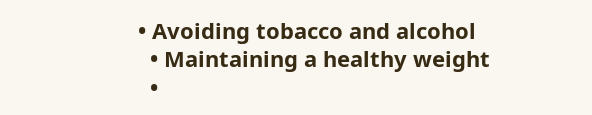• Avoiding tobacco and alcohol
  • Maintaining a healthy weight
  •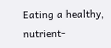Eating a healthy, nutrient-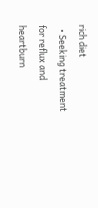rich diet
  • Seeking treatment for reflux and heartburn